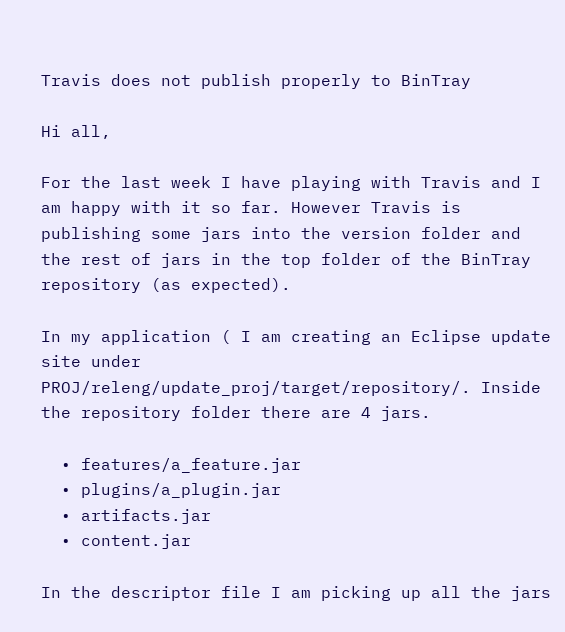Travis does not publish properly to BinTray

Hi all,

For the last week I have playing with Travis and I am happy with it so far. However Travis is publishing some jars into the version folder and the rest of jars in the top folder of the BinTray repository (as expected).

In my application ( I am creating an Eclipse update site under
PROJ/releng/update_proj/target/repository/. Inside the repository folder there are 4 jars.

  • features/a_feature.jar
  • plugins/a_plugin.jar
  • artifacts.jar
  • content.jar

In the descriptor file I am picking up all the jars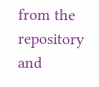from the repository and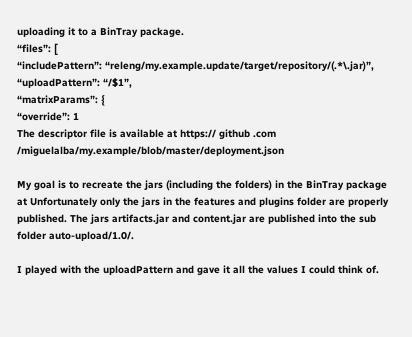uploading it to a BinTray package.
“files”: [
“includePattern”: “releng/my.example.update/target/repository/(.*\.jar)”,
“uploadPattern”: “/$1”,
“matrixParams”: {
“override”: 1
The descriptor file is available at https:// github .com /miguelalba/my.example/blob/master/deployment.json

My goal is to recreate the jars (including the folders) in the BinTray package at Unfortunately only the jars in the features and plugins folder are properly published. The jars artifacts.jar and content.jar are published into the sub folder auto-upload/1.0/.

I played with the uploadPattern and gave it all the values I could think of.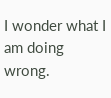I wonder what I am doing wrong.